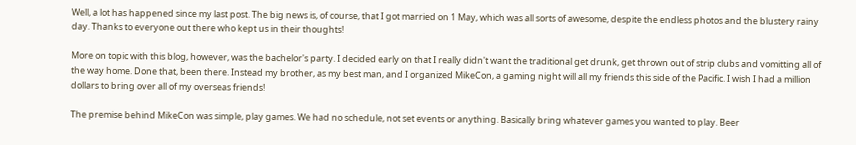Well, a lot has happened since my last post. The big news is, of course, that I got married on 1 May, which was all sorts of awesome, despite the endless photos and the blustery rainy day. Thanks to everyone out there who kept us in their thoughts!

More on topic with this blog, however, was the bachelor's party. I decided early on that I really didn't want the traditional get drunk, get thrown out of strip clubs and vomitting all of the way home. Done that, been there. Instead my brother, as my best man, and I organized MikeCon, a gaming night will all my friends this side of the Pacific. I wish I had a million dollars to bring over all of my overseas friends!

The premise behind MikeCon was simple, play games. We had no schedule, not set events or anything. Basically bring whatever games you wanted to play. Beer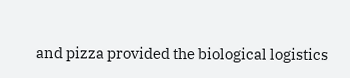and pizza provided the biological logistics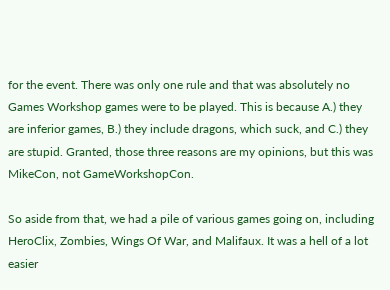for the event. There was only one rule and that was absolutely no Games Workshop games were to be played. This is because A.) they are inferior games, B.) they include dragons, which suck, and C.) they are stupid. Granted, those three reasons are my opinions, but this was MikeCon, not GameWorkshopCon.

So aside from that, we had a pile of various games going on, including HeroClix, Zombies, Wings Of War, and Malifaux. It was a hell of a lot easier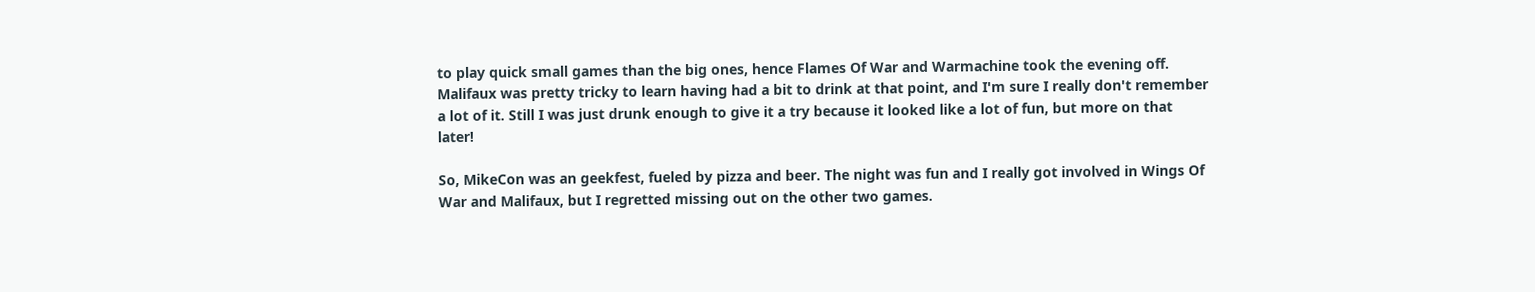to play quick small games than the big ones, hence Flames Of War and Warmachine took the evening off. Malifaux was pretty tricky to learn having had a bit to drink at that point, and I'm sure I really don't remember a lot of it. Still I was just drunk enough to give it a try because it looked like a lot of fun, but more on that later!

So, MikeCon was an geekfest, fueled by pizza and beer. The night was fun and I really got involved in Wings Of War and Malifaux, but I regretted missing out on the other two games.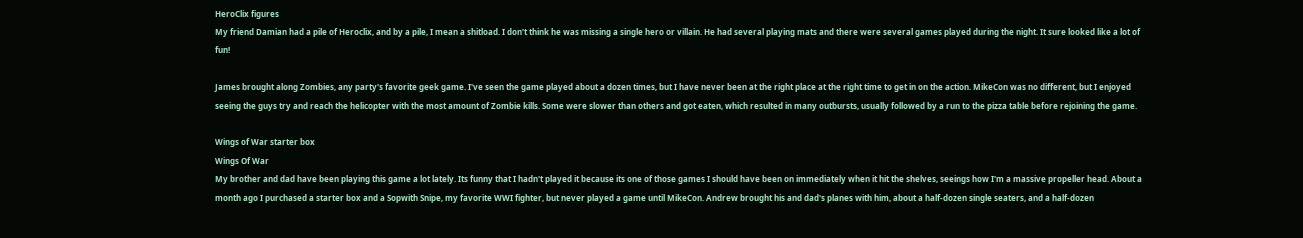HeroClix figures
My friend Damian had a pile of Heroclix, and by a pile, I mean a shitload. I don't think he was missing a single hero or villain. He had several playing mats and there were several games played during the night. It sure looked like a lot of fun!

James brought along Zombies, any party's favorite geek game. I've seen the game played about a dozen times, but I have never been at the right place at the right time to get in on the action. MikeCon was no different, but I enjoyed seeing the guys try and reach the helicopter with the most amount of Zombie kills. Some were slower than others and got eaten, which resulted in many outbursts, usually followed by a run to the pizza table before rejoining the game.

Wings of War starter box
Wings Of War
My brother and dad have been playing this game a lot lately. Its funny that I hadn't played it because its one of those games I should have been on immediately when it hit the shelves, seeings how I'm a massive propeller head. About a month ago I purchased a starter box and a Sopwith Snipe, my favorite WWI fighter, but never played a game until MikeCon. Andrew brought his and dad's planes with him, about a half-dozen single seaters, and a half-dozen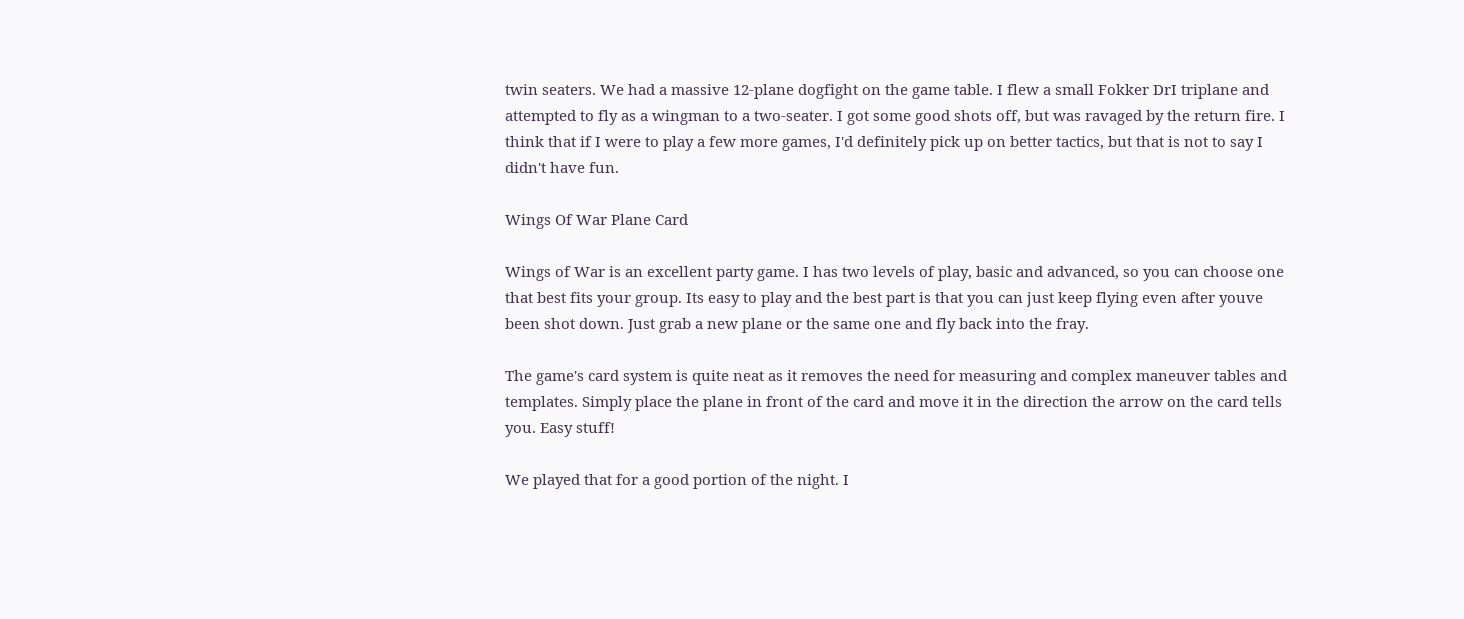twin seaters. We had a massive 12-plane dogfight on the game table. I flew a small Fokker DrI triplane and attempted to fly as a wingman to a two-seater. I got some good shots off, but was ravaged by the return fire. I think that if I were to play a few more games, I'd definitely pick up on better tactics, but that is not to say I didn't have fun.

Wings Of War Plane Card

Wings of War is an excellent party game. I has two levels of play, basic and advanced, so you can choose one that best fits your group. Its easy to play and the best part is that you can just keep flying even after youve been shot down. Just grab a new plane or the same one and fly back into the fray.

The game's card system is quite neat as it removes the need for measuring and complex maneuver tables and templates. Simply place the plane in front of the card and move it in the direction the arrow on the card tells you. Easy stuff!

We played that for a good portion of the night. I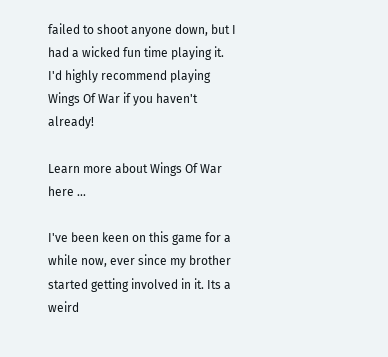failed to shoot anyone down, but I had a wicked fun time playing it. I'd highly recommend playing Wings Of War if you haven't already!

Learn more about Wings Of War here ...

I've been keen on this game for a while now, ever since my brother started getting involved in it. Its a weird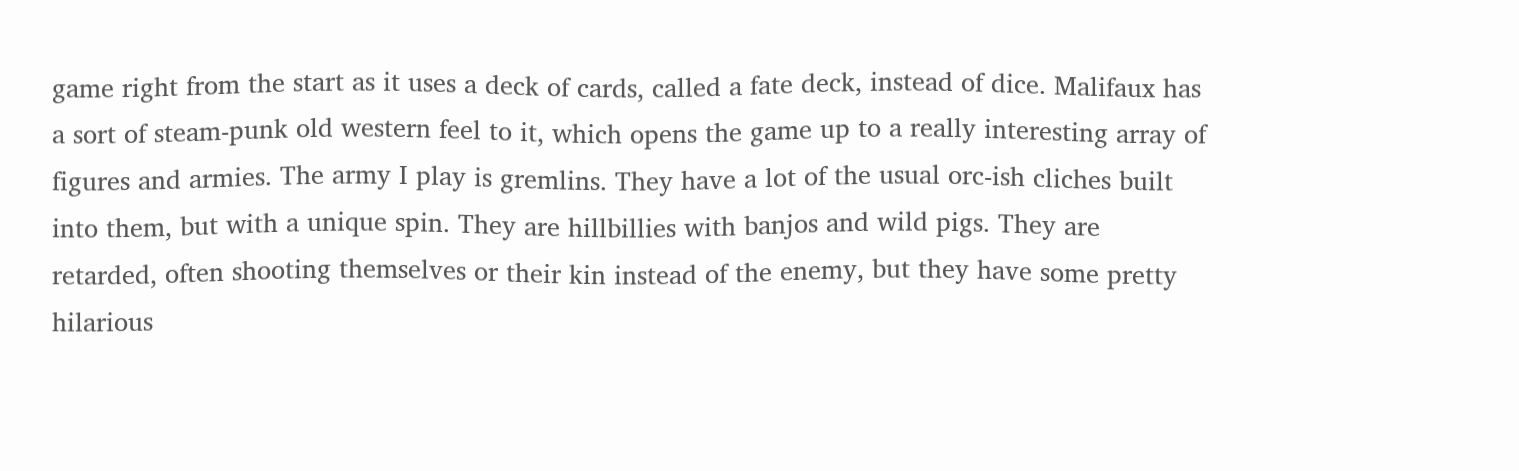game right from the start as it uses a deck of cards, called a fate deck, instead of dice. Malifaux has a sort of steam-punk old western feel to it, which opens the game up to a really interesting array of figures and armies. The army I play is gremlins. They have a lot of the usual orc-ish cliches built into them, but with a unique spin. They are hillbillies with banjos and wild pigs. They are retarded, often shooting themselves or their kin instead of the enemy, but they have some pretty hilarious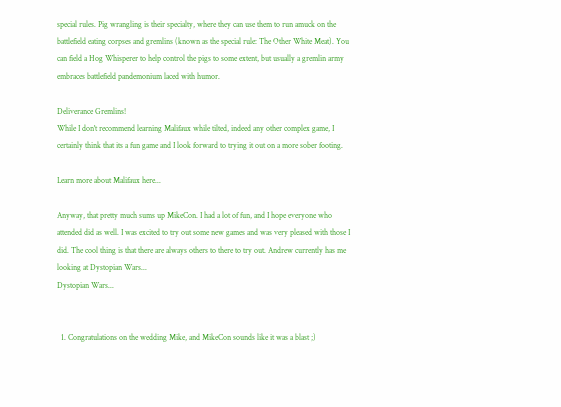special rules. Pig wrangling is their specialty, where they can use them to run amuck on the battlefield eating corpses and gremlins (known as the special rule: The Other White Meat). You can field a Hog Whisperer to help control the pigs to some extent, but usually a gremlin army embraces battlefield pandemonium laced with humor.

Deliverance Gremlins!
While I don't recommend learning Malifaux while tilted, indeed any other complex game, I certainly think that its a fun game and I look forward to trying it out on a more sober footing.

Learn more about Malifaux here...

Anyway, that pretty much sums up MikeCon. I had a lot of fun, and I hope everyone who attended did as well. I was excited to try out some new games and was very pleased with those I did. The cool thing is that there are always others to there to try out. Andrew currently has me looking at Dystopian Wars...
Dystopian Wars...


  1. Congratulations on the wedding Mike, and MikeCon sounds like it was a blast ;)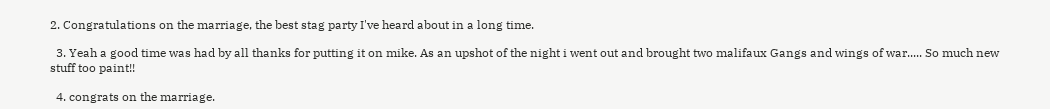2. Congratulations on the marriage, the best stag party I've heard about in a long time.

  3. Yeah a good time was had by all thanks for putting it on mike. As an upshot of the night i went out and brought two malifaux Gangs and wings of war..... So much new stuff too paint!!

  4. congrats on the marriage.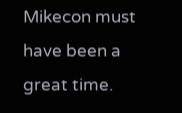Mikecon must have been a great time.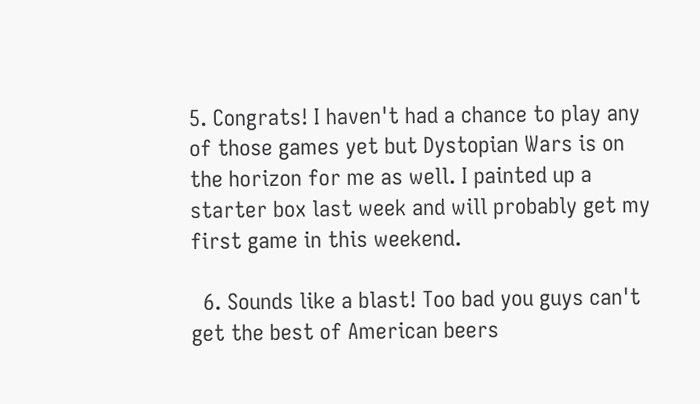5. Congrats! I haven't had a chance to play any of those games yet but Dystopian Wars is on the horizon for me as well. I painted up a starter box last week and will probably get my first game in this weekend.

  6. Sounds like a blast! Too bad you guys can't get the best of American beers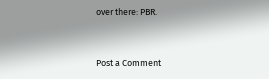over there: PBR.


Post a Comment